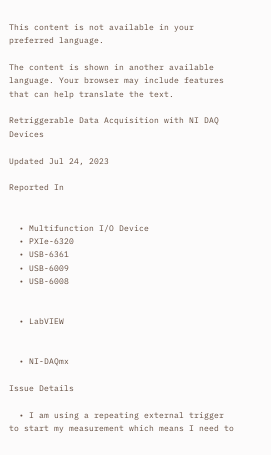This content is not available in your preferred language.

The content is shown in another available language. Your browser may include features that can help translate the text.

Retriggerable Data Acquisition with NI DAQ Devices

Updated Jul 24, 2023

Reported In


  • Multifunction I/O Device
  • PXIe-6320
  • USB-6361
  • USB-6009
  • USB-6008


  • LabVIEW


  • NI-DAQmx

Issue Details

  • I am using a repeating external trigger to start my measurement which means I need to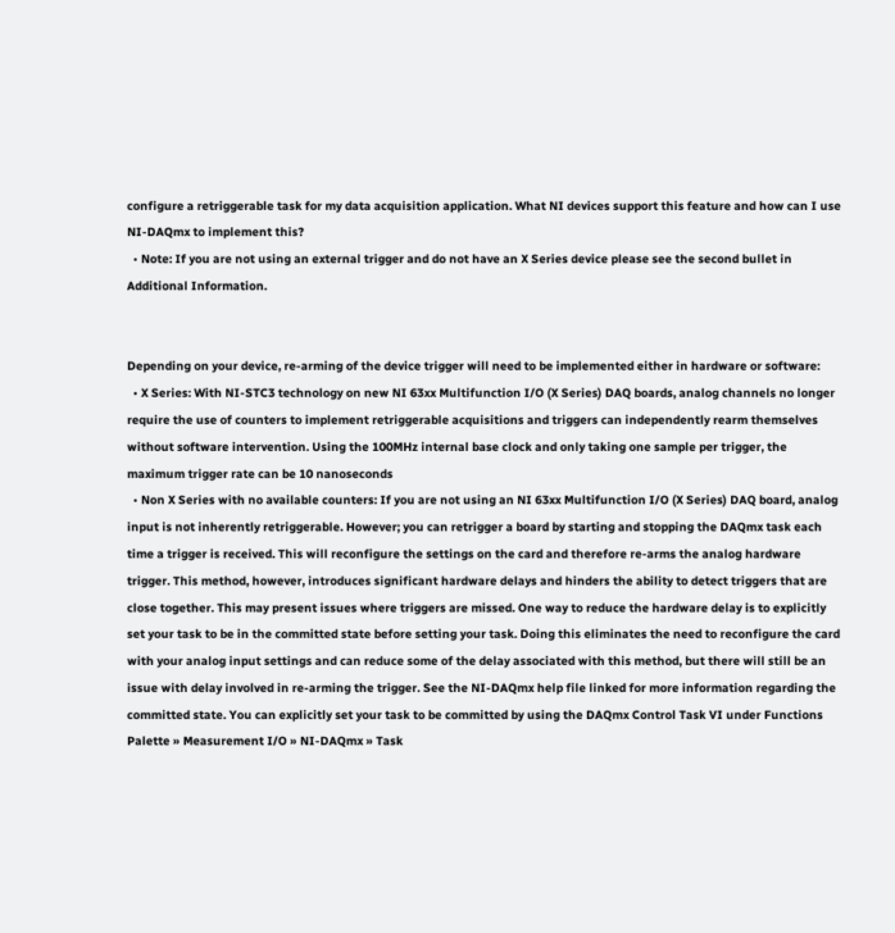configure a retriggerable task for my data acquisition application. What NI devices support this feature and how can I use NI-DAQmx to implement this?
  • Note: If you are not using an external trigger and do not have an X Series device please see the second bullet in Additional Information.


Depending on your device, re-arming of the device trigger will need to be implemented either in hardware or software:
  • X Series: With NI-STC3 technology on new NI 63xx Multifunction I/O (X Series) DAQ boards, analog channels no longer require the use of counters to implement retriggerable acquisitions and triggers can independently rearm themselves without software intervention. Using the 100MHz internal base clock and only taking one sample per trigger, the maximum trigger rate can be 10 nanoseconds
  • Non X Series with no available counters: If you are not using an NI 63xx Multifunction I/O (X Series) DAQ board, analog input is not inherently retriggerable. However; you can retrigger a board by starting and stopping the DAQmx task each time a trigger is received. This will reconfigure the settings on the card and therefore re-arms the analog hardware trigger. This method, however, introduces significant hardware delays and hinders the ability to detect triggers that are close together. This may present issues where triggers are missed. One way to reduce the hardware delay is to explicitly set your task to be in the committed state before setting your task. Doing this eliminates the need to reconfigure the card with your analog input settings and can reduce some of the delay associated with this method, but there will still be an issue with delay involved in re-arming the trigger. See the NI-DAQmx help file linked for more information regarding the committed state. You can explicitly set your task to be committed by using the DAQmx Control Task VI under Functions Palette » Measurement I/O » NI-DAQmx » Task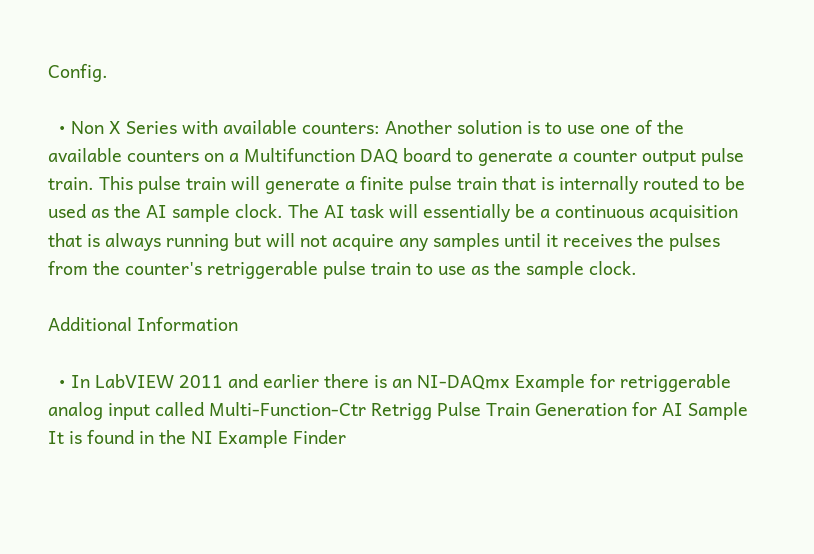Config.

  • Non X Series with available counters: Another solution is to use one of the available counters on a Multifunction DAQ board to generate a counter output pulse train. This pulse train will generate a finite pulse train that is internally routed to be used as the AI sample clock. The AI task will essentially be a continuous acquisition that is always running but will not acquire any samples until it receives the pulses from the counter's retriggerable pulse train to use as the sample clock.

Additional Information

  • In LabVIEW 2011 and earlier there is an NI-DAQmx Example for retriggerable analog input called Multi-Function-Ctr Retrigg Pulse Train Generation for AI Sample It is found in the NI Example Finder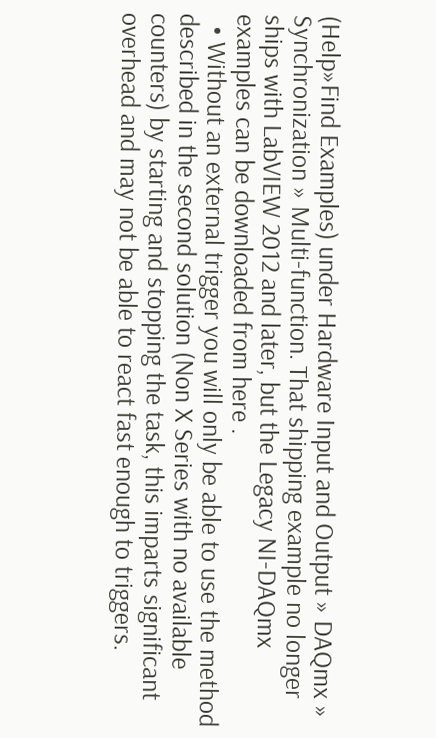(Help»Find Examples) under Hardware Input and Output » DAQmx » Synchronization » Multi-function. That shipping example no longer ships with LabVIEW 2012 and later, but the Legacy NI-DAQmx examples can be downloaded from here .
  • Without an external trigger you will only be able to use the method described in the second solution (Non X Series with no available counters) by starting and stopping the task, this imparts significant overhead and may not be able to react fast enough to triggers.